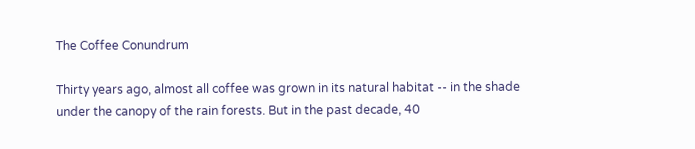The Coffee Conundrum

Thirty years ago, almost all coffee was grown in its natural habitat -- in the shade under the canopy of the rain forests. But in the past decade, 40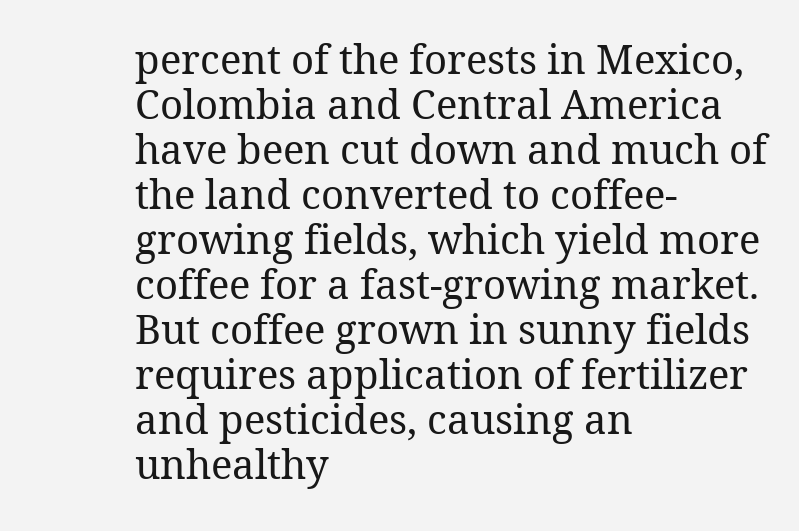percent of the forests in Mexico, Colombia and Central America have been cut down and much of the land converted to coffee-growing fields, which yield more coffee for a fast-growing market. But coffee grown in sunny fields requires application of fertilizer and pesticides, causing an unhealthy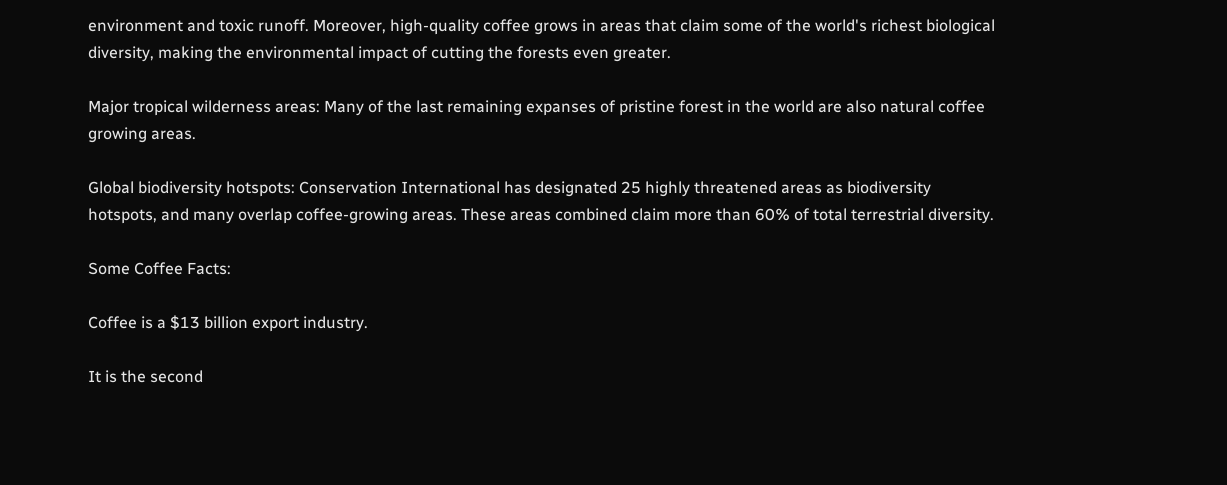environment and toxic runoff. Moreover, high-quality coffee grows in areas that claim some of the world's richest biological diversity, making the environmental impact of cutting the forests even greater.

Major tropical wilderness areas: Many of the last remaining expanses of pristine forest in the world are also natural coffee growing areas.

Global biodiversity hotspots: Conservation International has designated 25 highly threatened areas as biodiversity hotspots, and many overlap coffee-growing areas. These areas combined claim more than 60% of total terrestrial diversity.

Some Coffee Facts:

Coffee is a $13 billion export industry.

It is the second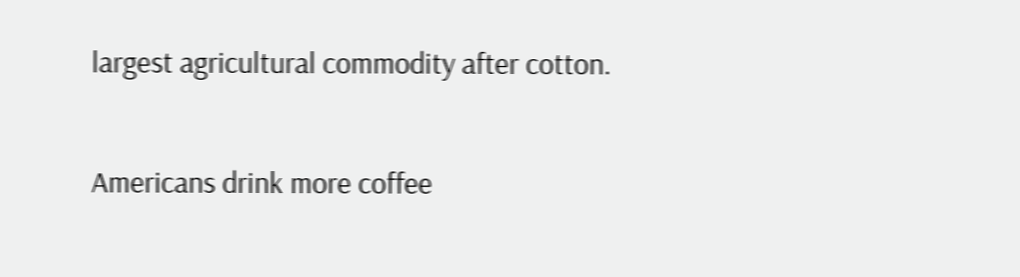largest agricultural commodity after cotton.

Americans drink more coffee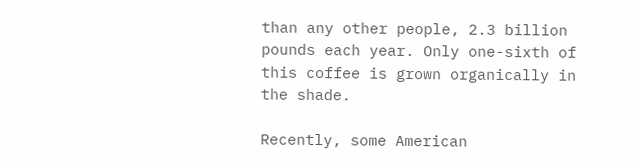than any other people, 2.3 billion pounds each year. Only one-sixth of this coffee is grown organically in the shade.

Recently, some American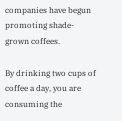companies have begun promoting shade-grown coffees.

By drinking two cups of coffee a day, you are consuming the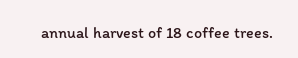annual harvest of 18 coffee trees.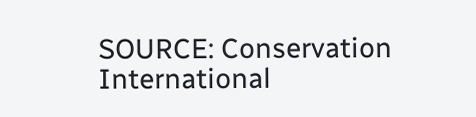SOURCE: Conservation International